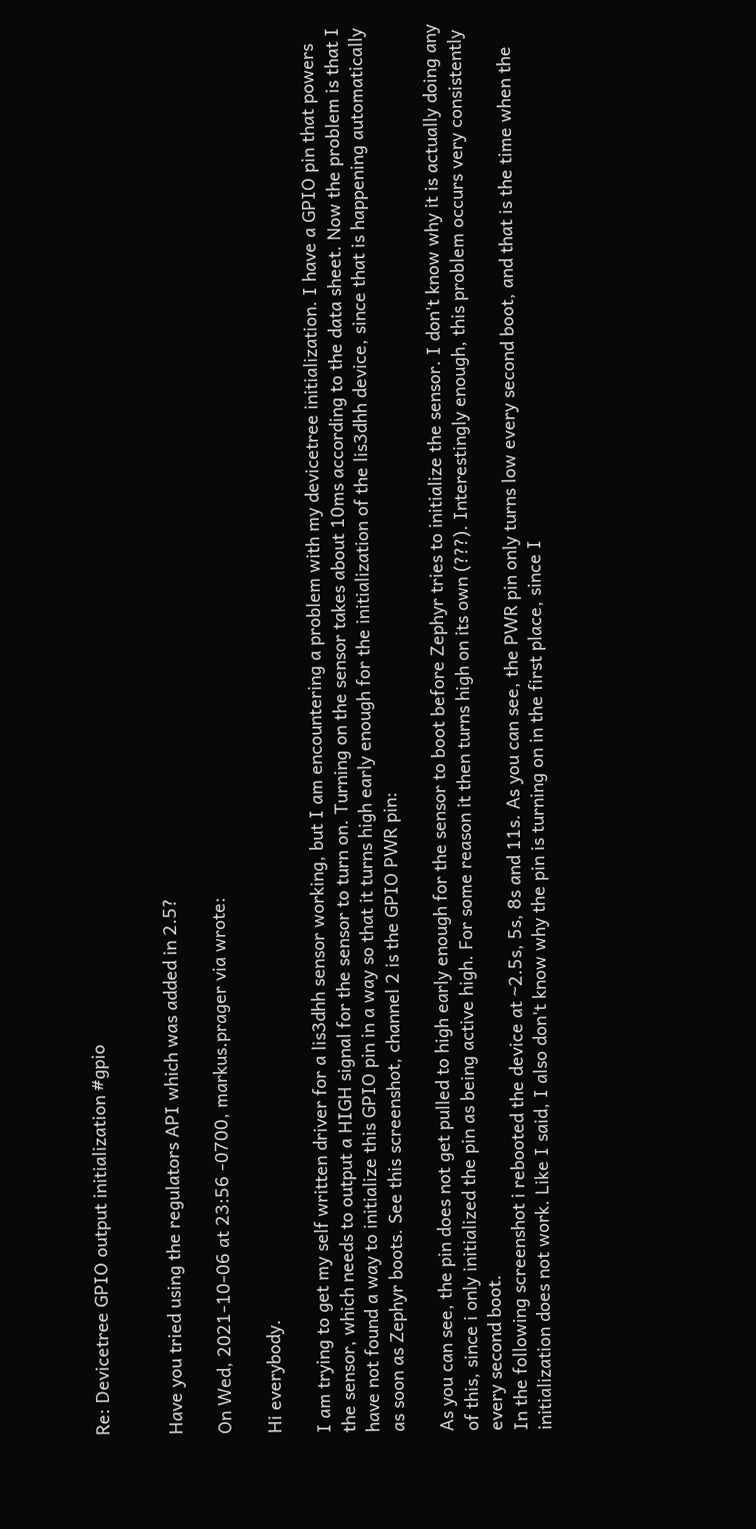Re: Devicetree GPIO output initialization #gpio


Have you tried using the regulators API which was added in 2.5?

On Wed, 2021-10-06 at 23:56 -0700, markus.prager via wrote:

Hi everybody.

I am trying to get my self written driver for a lis3dhh sensor working, but I am encountering a problem with my devicetree initialization. I have a GPIO pin that powers the sensor, which needs to output a HIGH signal for the sensor to turn on. Turning on the sensor takes about 10ms according to the data sheet. Now the problem is that I have not found a way to initialize this GPIO pin in a way so that it turns high early enough for the initialization of the lis3dhh device, since that is happening automatically as soon as Zephyr boots. See this screenshot, channel 2 is the GPIO PWR pin:

As you can see, the pin does not get pulled to high early enough for the sensor to boot before Zephyr tries to initialize the sensor. I don't know why it is actually doing any of this, since i only initialized the pin as being active high. For some reason it then turns high on its own (???). Interestingly enough, this problem occurs very consistently every second boot.
In the following screenshot i rebooted the device at ~2.5s, 5s, 8s and 11s. As you can see, the PWR pin only turns low every second boot, and that is the time when the initialization does not work. Like I said, I also don't know why the pin is turning on in the first place, since I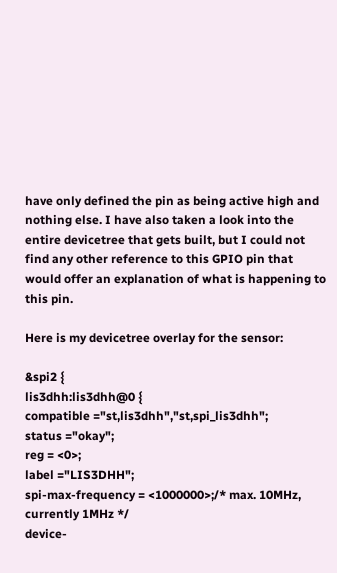have only defined the pin as being active high and nothing else. I have also taken a look into the entire devicetree that gets built, but I could not find any other reference to this GPIO pin that would offer an explanation of what is happening to this pin.

Here is my devicetree overlay for the sensor:

&spi2 {
lis3dhh:lis3dhh@0 {
compatible ="st,lis3dhh","st,spi_lis3dhh";
status ="okay";
reg = <0>;
label ="LIS3DHH";
spi-max-frequency = <1000000>;/* max. 10MHz, currently 1MHz */
device-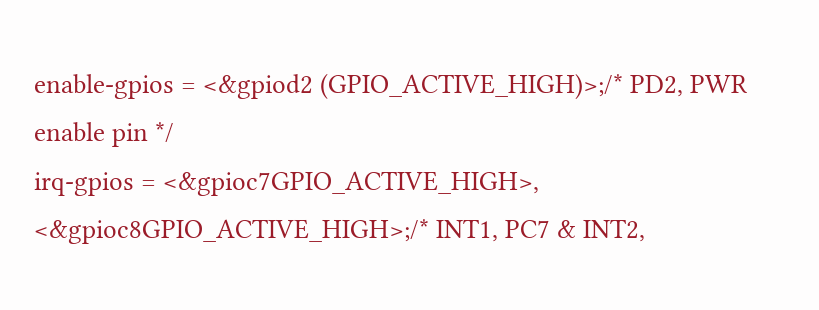enable-gpios = <&gpiod2 (GPIO_ACTIVE_HIGH)>;/* PD2, PWR enable pin */
irq-gpios = <&gpioc7GPIO_ACTIVE_HIGH>, <&gpioc8GPIO_ACTIVE_HIGH>;/* INT1, PC7 & INT2,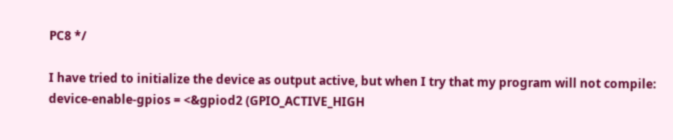PC8 */

I have tried to initialize the device as output active, but when I try that my program will not compile:
device-enable-gpios = <&gpiod2 (GPIO_ACTIVE_HIGH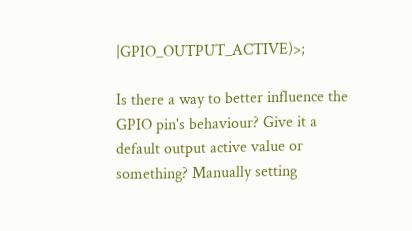|GPIO_OUTPUT_ACTIVE)>;

Is there a way to better influence the GPIO pin's behaviour? Give it a default output active value or something? Manually setting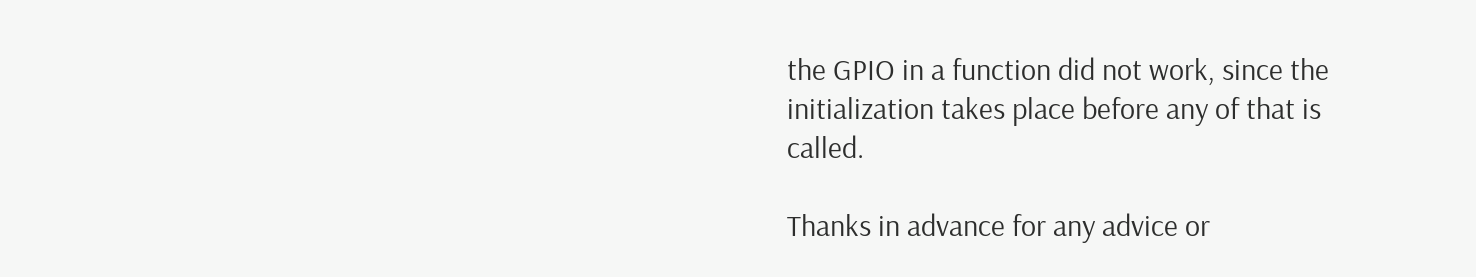the GPIO in a function did not work, since the initialization takes place before any of that is called.

Thanks in advance for any advice or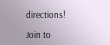directions!

Join to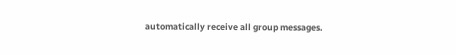automatically receive all group messages.